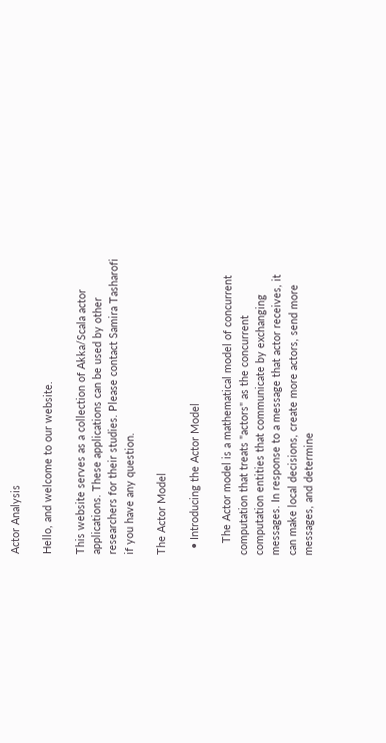Actor Analysis

Hello, and welcome to our website.

This website serves as a collection of Akka/Scala actor applications. These applications can be used by other researchers for their studies. Please contact Samira Tasharofi if you have any question.

The Actor Model

  • Introducing the Actor Model

    The Actor model is a mathematical model of concurrent computation that treats "actors" as the concurrent computation entities that communicate by exchanging messages. In response to a message that actor receives, it can make local decisions, create more actors, send more messages, and determine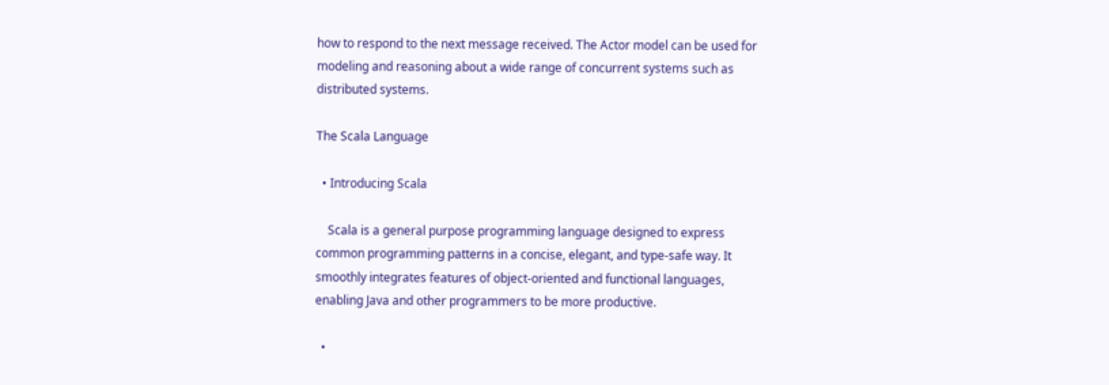how to respond to the next message received. The Actor model can be used for modeling and reasoning about a wide range of concurrent systems such as distributed systems.

The Scala Language

  • Introducing Scala

    Scala is a general purpose programming language designed to express common programming patterns in a concise, elegant, and type-safe way. It smoothly integrates features of object-oriented and functional languages, enabling Java and other programmers to be more productive.

  •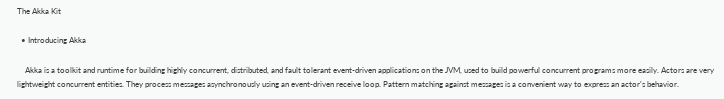The Akka Kit

  • Introducing Akka

    Akka is a toolkit and runtime for building highly concurrent, distributed, and fault tolerant event-driven applications on the JVM, used to build powerful concurrent programs more easily. Actors are very lightweight concurrent entities. They process messages asynchronously using an event-driven receive loop. Pattern matching against messages is a convenient way to express an actor's behavior.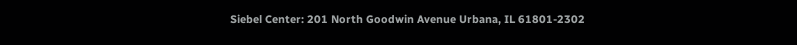Siebel Center: 201 North Goodwin Avenue Urbana, IL 61801-2302